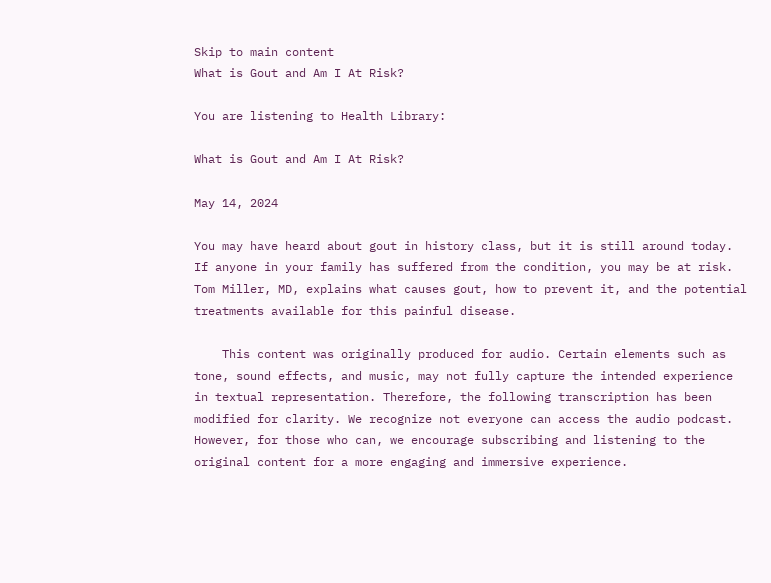Skip to main content
What is Gout and Am I At Risk?

You are listening to Health Library:

What is Gout and Am I At Risk?

May 14, 2024

You may have heard about gout in history class, but it is still around today. If anyone in your family has suffered from the condition, you may be at risk. Tom Miller, MD, explains what causes gout, how to prevent it, and the potential treatments available for this painful disease.

    This content was originally produced for audio. Certain elements such as tone, sound effects, and music, may not fully capture the intended experience in textual representation. Therefore, the following transcription has been modified for clarity. We recognize not everyone can access the audio podcast. However, for those who can, we encourage subscribing and listening to the original content for a more engaging and immersive experience.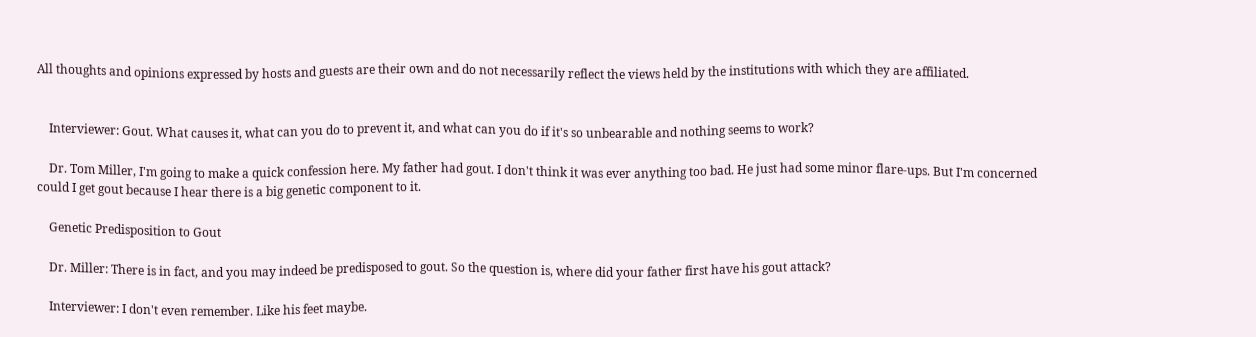All thoughts and opinions expressed by hosts and guests are their own and do not necessarily reflect the views held by the institutions with which they are affiliated.


    Interviewer: Gout. What causes it, what can you do to prevent it, and what can you do if it's so unbearable and nothing seems to work?

    Dr. Tom Miller, I'm going to make a quick confession here. My father had gout. I don't think it was ever anything too bad. He just had some minor flare-ups. But I'm concerned could I get gout because I hear there is a big genetic component to it.

    Genetic Predisposition to Gout

    Dr. Miller: There is in fact, and you may indeed be predisposed to gout. So the question is, where did your father first have his gout attack?

    Interviewer: I don't even remember. Like his feet maybe.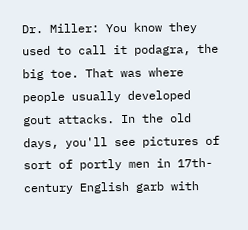Dr. Miller: You know they used to call it podagra, the big toe. That was where people usually developed gout attacks. In the old days, you'll see pictures of sort of portly men in 17th-century English garb with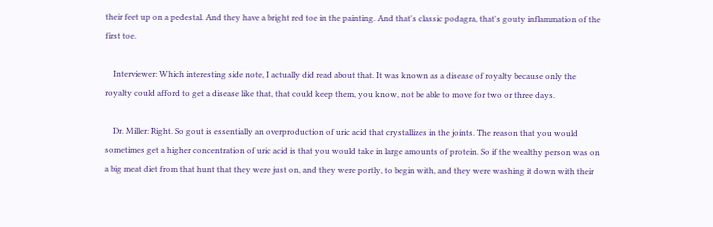their feet up on a pedestal. And they have a bright red toe in the painting. And that's classic podagra, that's gouty inflammation of the first toe.

    Interviewer: Which interesting side note, I actually did read about that. It was known as a disease of royalty because only the royalty could afford to get a disease like that, that could keep them, you know, not be able to move for two or three days.

    Dr. Miller: Right. So gout is essentially an overproduction of uric acid that crystallizes in the joints. The reason that you would sometimes get a higher concentration of uric acid is that you would take in large amounts of protein. So if the wealthy person was on a big meat diet from that hunt that they were just on, and they were portly, to begin with, and they were washing it down with their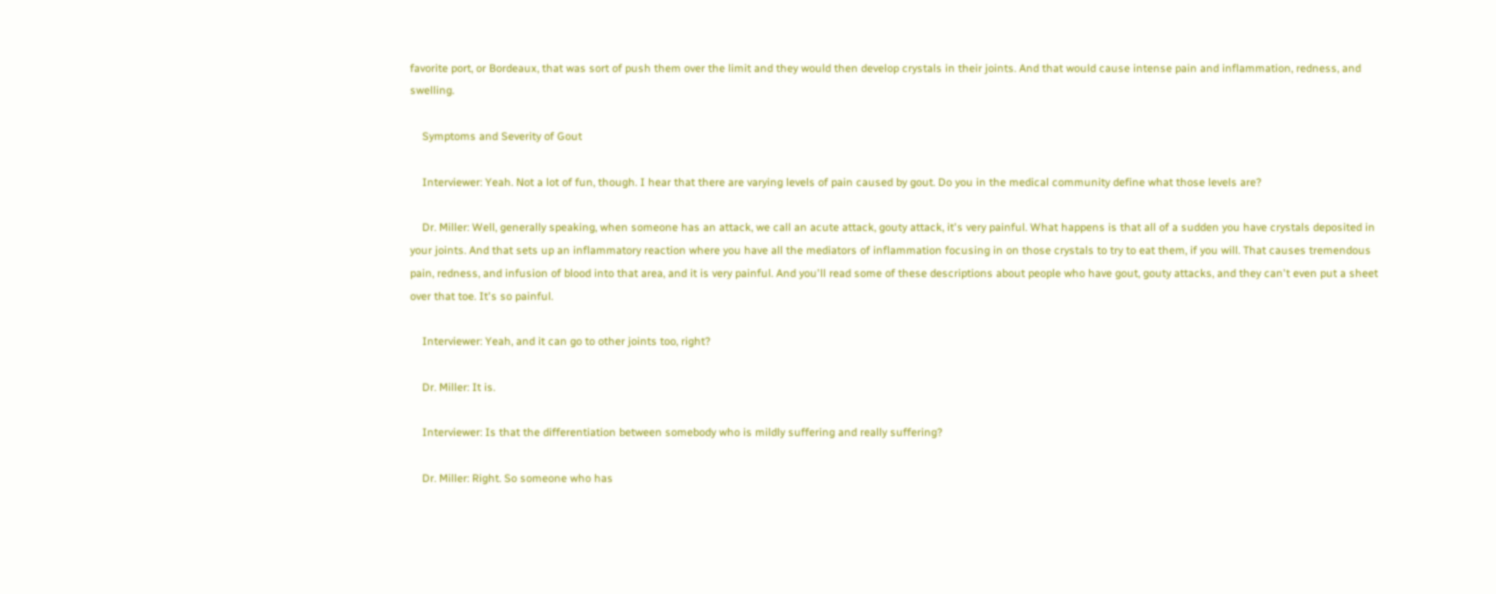favorite port, or Bordeaux, that was sort of push them over the limit and they would then develop crystals in their joints. And that would cause intense pain and inflammation, redness, and swelling.

    Symptoms and Severity of Gout

    Interviewer: Yeah. Not a lot of fun, though. I hear that there are varying levels of pain caused by gout. Do you in the medical community define what those levels are?

    Dr. Miller: Well, generally speaking, when someone has an attack, we call an acute attack, gouty attack, it's very painful. What happens is that all of a sudden you have crystals deposited in your joints. And that sets up an inflammatory reaction where you have all the mediators of inflammation focusing in on those crystals to try to eat them, if you will. That causes tremendous pain, redness, and infusion of blood into that area, and it is very painful. And you'll read some of these descriptions about people who have gout, gouty attacks, and they can't even put a sheet over that toe. It's so painful.

    Interviewer: Yeah, and it can go to other joints too, right?

    Dr. Miller: It is.

    Interviewer: Is that the differentiation between somebody who is mildly suffering and really suffering?

    Dr. Miller: Right. So someone who has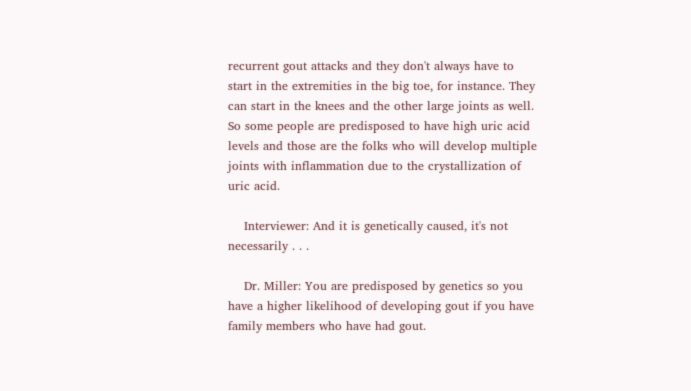recurrent gout attacks and they don't always have to start in the extremities in the big toe, for instance. They can start in the knees and the other large joints as well. So some people are predisposed to have high uric acid levels and those are the folks who will develop multiple joints with inflammation due to the crystallization of uric acid.

    Interviewer: And it is genetically caused, it's not necessarily . . .

    Dr. Miller: You are predisposed by genetics so you have a higher likelihood of developing gout if you have family members who have had gout.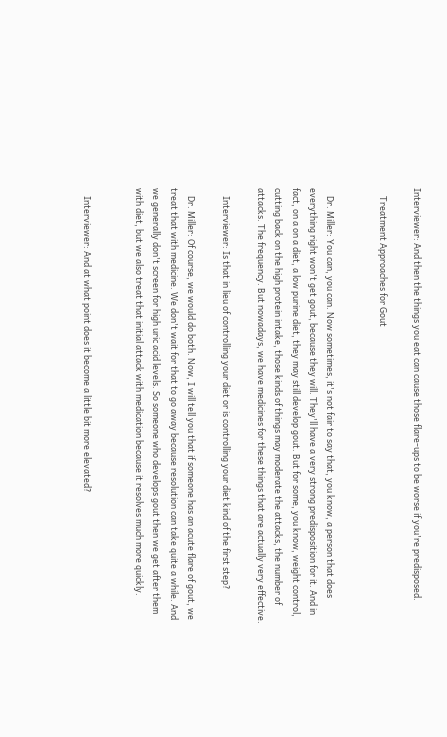Interviewer: And then the things you eat can cause those flare-ups to be worse if you're predisposed.

    Treatment Approaches for Gout


    Dr. Miller: You can, you can. Now sometimes, it's not fair to say that, you know, a person that does everything right won't get gout, because they will. They'll have a very strong predisposition for it. And in fact, on a on a diet, a low purine diet, they may still develop gout. But for some, you know, weight control, cutting back on the high protein intake, those kinds of things may moderate the attacks, the number of attacks. The frequency. But nowadays, we have medicines for these things that are actually very effective.

    Interviewer: Is that in lieu of controlling your diet or is controlling your diet kind of the first step?

    Dr. Miller: Of course, we would do both. Now, I will tell you that if someone has an acute flare of gout, we treat that with medicine. We don't wait for that to go away because resolution can take quite a while. And we generally don't screen for high uric acid levels. So someone who develops gout then we get after them with diet, but we also treat that initial attack with medication because it resolves much more quickly.


    Interviewer: And at what point does it become a little bit more elevated?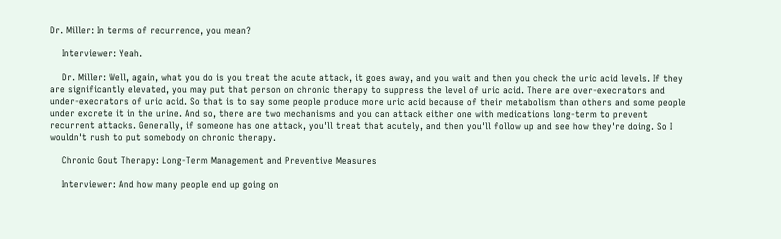Dr. Miller: In terms of recurrence, you mean?

    Interviewer: Yeah.

    Dr. Miller: Well, again, what you do is you treat the acute attack, it goes away, and you wait and then you check the uric acid levels. If they are significantly elevated, you may put that person on chronic therapy to suppress the level of uric acid. There are over-execrators and under-execrators of uric acid. So that is to say some people produce more uric acid because of their metabolism than others and some people under excrete it in the urine. And so, there are two mechanisms and you can attack either one with medications long-term to prevent recurrent attacks. Generally, if someone has one attack, you'll treat that acutely, and then you'll follow up and see how they're doing. So I wouldn't rush to put somebody on chronic therapy.

    Chronic Gout Therapy: Long-Term Management and Preventive Measures

    Interviewer: And how many people end up going on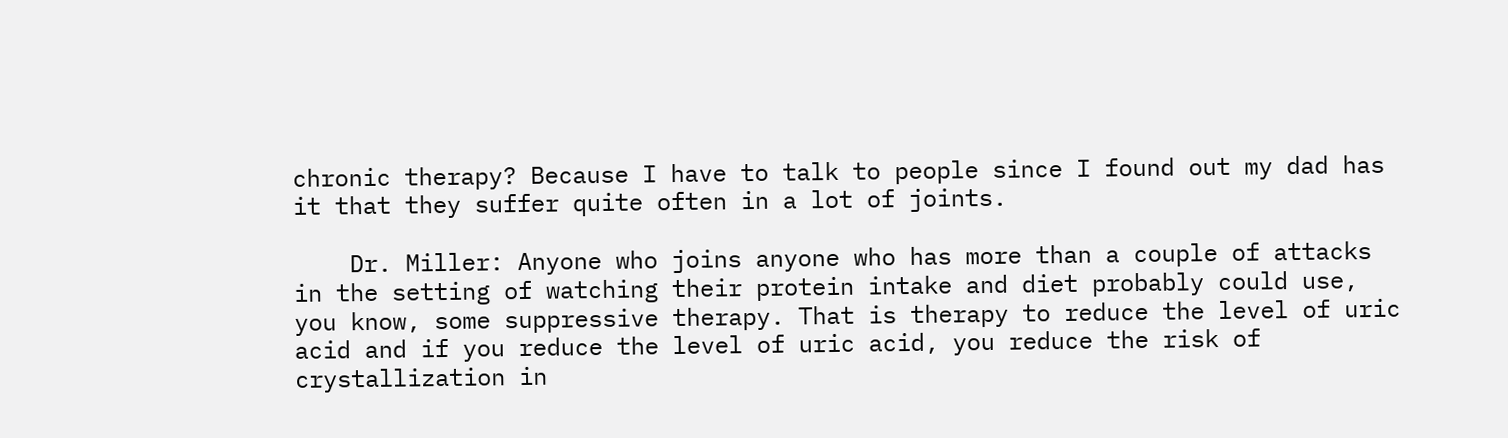chronic therapy? Because I have to talk to people since I found out my dad has it that they suffer quite often in a lot of joints.

    Dr. Miller: Anyone who joins anyone who has more than a couple of attacks in the setting of watching their protein intake and diet probably could use, you know, some suppressive therapy. That is therapy to reduce the level of uric acid and if you reduce the level of uric acid, you reduce the risk of crystallization in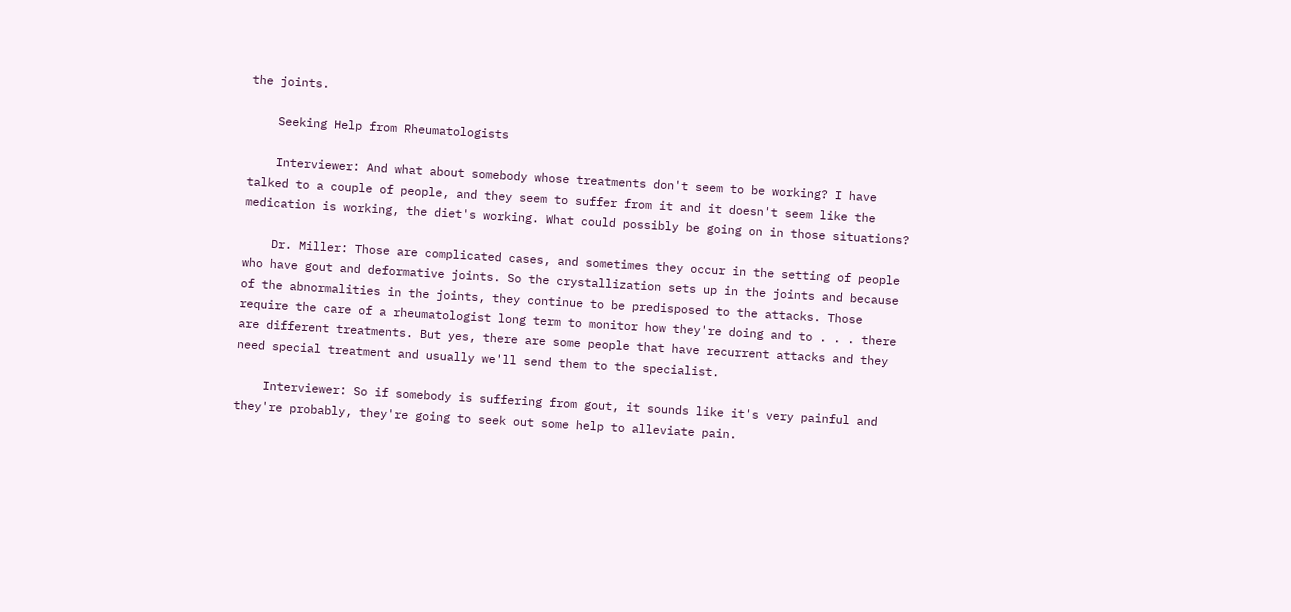the joints.

    Seeking Help from Rheumatologists

    Interviewer: And what about somebody whose treatments don't seem to be working? I have talked to a couple of people, and they seem to suffer from it and it doesn't seem like the medication is working, the diet's working. What could possibly be going on in those situations?

    Dr. Miller: Those are complicated cases, and sometimes they occur in the setting of people who have gout and deformative joints. So the crystallization sets up in the joints and because of the abnormalities in the joints, they continue to be predisposed to the attacks. Those require the care of a rheumatologist long term to monitor how they're doing and to . . . there are different treatments. But yes, there are some people that have recurrent attacks and they need special treatment and usually we'll send them to the specialist.

    Interviewer: So if somebody is suffering from gout, it sounds like it's very painful and they're probably, they're going to seek out some help to alleviate pain.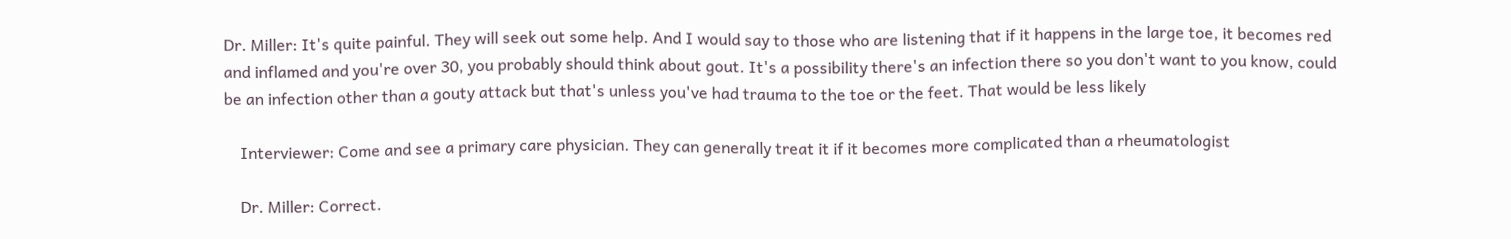Dr. Miller: It's quite painful. They will seek out some help. And I would say to those who are listening that if it happens in the large toe, it becomes red and inflamed and you're over 30, you probably should think about gout. It's a possibility there's an infection there so you don't want to you know, could be an infection other than a gouty attack but that's unless you've had trauma to the toe or the feet. That would be less likely

    Interviewer: Come and see a primary care physician. They can generally treat it if it becomes more complicated than a rheumatologist

    Dr. Miller: Correct.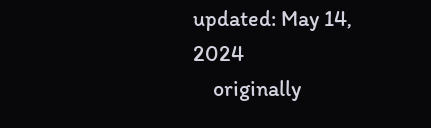updated: May 14, 2024
    originally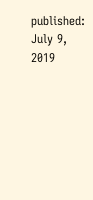published: July 9, 2019